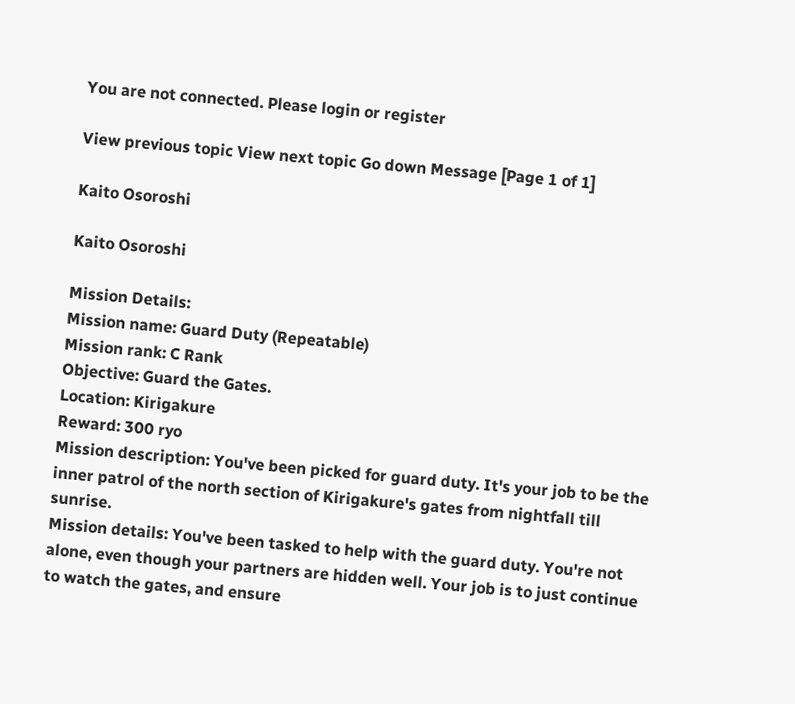You are not connected. Please login or register

View previous topic View next topic Go down Message [Page 1 of 1]

Kaito Osoroshi

Kaito Osoroshi

Mission Details:
Mission name: Guard Duty (Repeatable)
Mission rank: C Rank
Objective: Guard the Gates.
Location: Kirigakure
Reward: 300 ryo
Mission description: You've been picked for guard duty. It's your job to be the inner patrol of the north section of Kirigakure's gates from nightfall till sunrise.
Mission details: You've been tasked to help with the guard duty. You're not alone, even though your partners are hidden well. Your job is to just continue to watch the gates, and ensure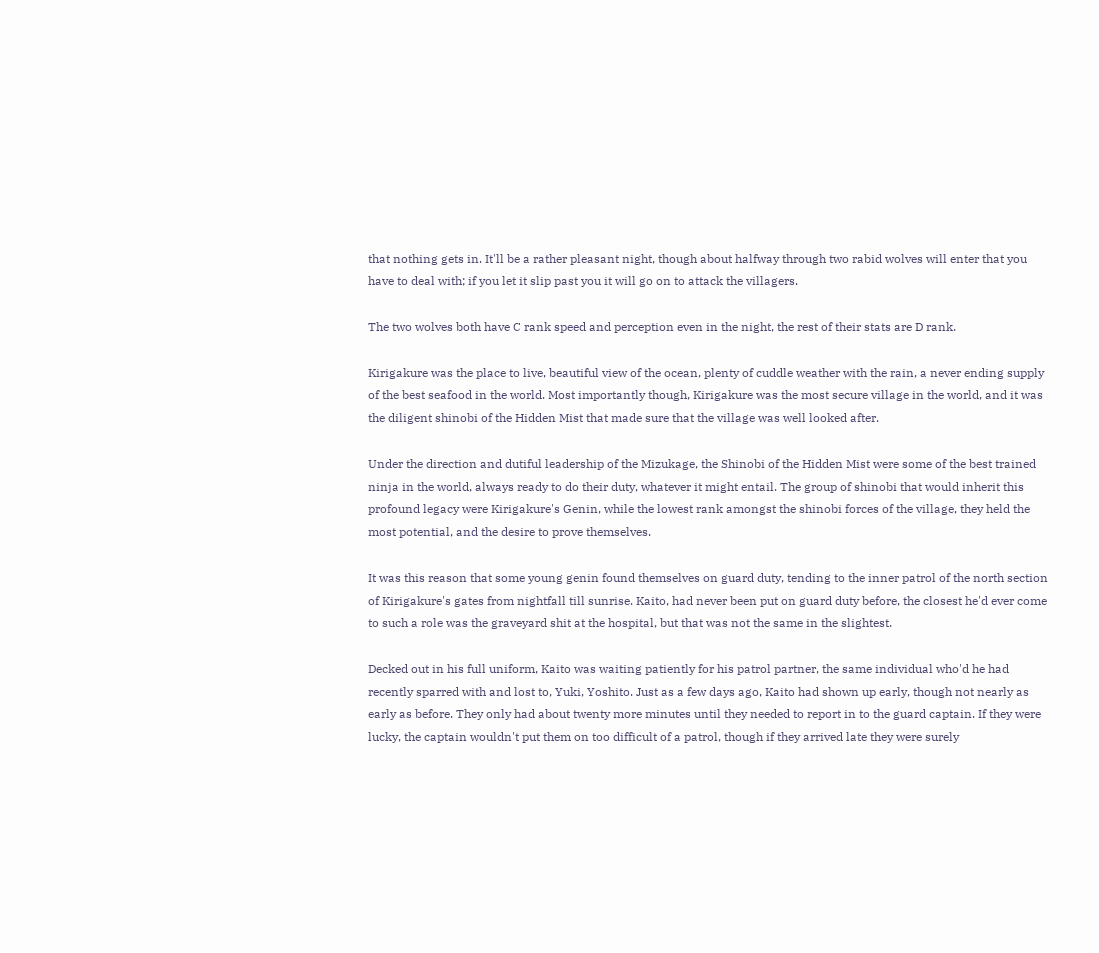that nothing gets in. It'll be a rather pleasant night, though about halfway through two rabid wolves will enter that you have to deal with; if you let it slip past you it will go on to attack the villagers.

The two wolves both have C rank speed and perception even in the night, the rest of their stats are D rank.

Kirigakure was the place to live, beautiful view of the ocean, plenty of cuddle weather with the rain, a never ending supply of the best seafood in the world. Most importantly though, Kirigakure was the most secure village in the world, and it was the diligent shinobi of the Hidden Mist that made sure that the village was well looked after.

Under the direction and dutiful leadership of the Mizukage, the Shinobi of the Hidden Mist were some of the best trained ninja in the world, always ready to do their duty, whatever it might entail. The group of shinobi that would inherit this profound legacy were Kirigakure's Genin, while the lowest rank amongst the shinobi forces of the village, they held the most potential, and the desire to prove themselves.

It was this reason that some young genin found themselves on guard duty, tending to the inner patrol of the north section of Kirigakure's gates from nightfall till sunrise. Kaito, had never been put on guard duty before, the closest he'd ever come to such a role was the graveyard shit at the hospital, but that was not the same in the slightest.

Decked out in his full uniform, Kaito was waiting patiently for his patrol partner, the same individual who'd he had recently sparred with and lost to, Yuki, Yoshito. Just as a few days ago, Kaito had shown up early, though not nearly as early as before. They only had about twenty more minutes until they needed to report in to the guard captain. If they were lucky, the captain wouldn't put them on too difficult of a patrol, though if they arrived late they were surely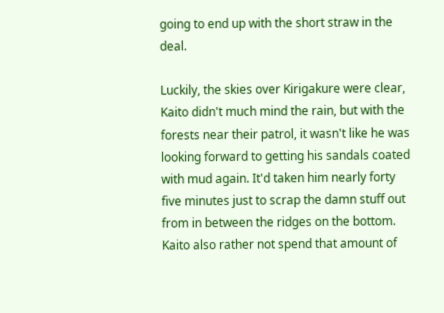going to end up with the short straw in the deal.

Luckily, the skies over Kirigakure were clear, Kaito didn't much mind the rain, but with the forests near their patrol, it wasn't like he was looking forward to getting his sandals coated with mud again. It'd taken him nearly forty five minutes just to scrap the damn stuff out from in between the ridges on the bottom. Kaito also rather not spend that amount of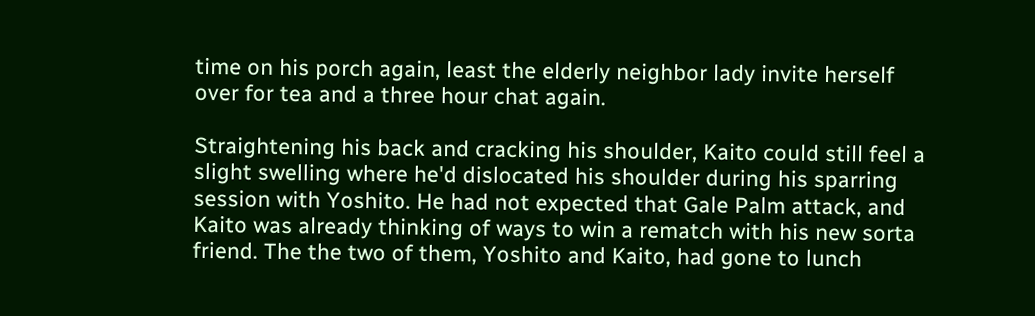time on his porch again, least the elderly neighbor lady invite herself over for tea and a three hour chat again.

Straightening his back and cracking his shoulder, Kaito could still feel a slight swelling where he'd dislocated his shoulder during his sparring session with Yoshito. He had not expected that Gale Palm attack, and Kaito was already thinking of ways to win a rematch with his new sorta friend. The the two of them, Yoshito and Kaito, had gone to lunch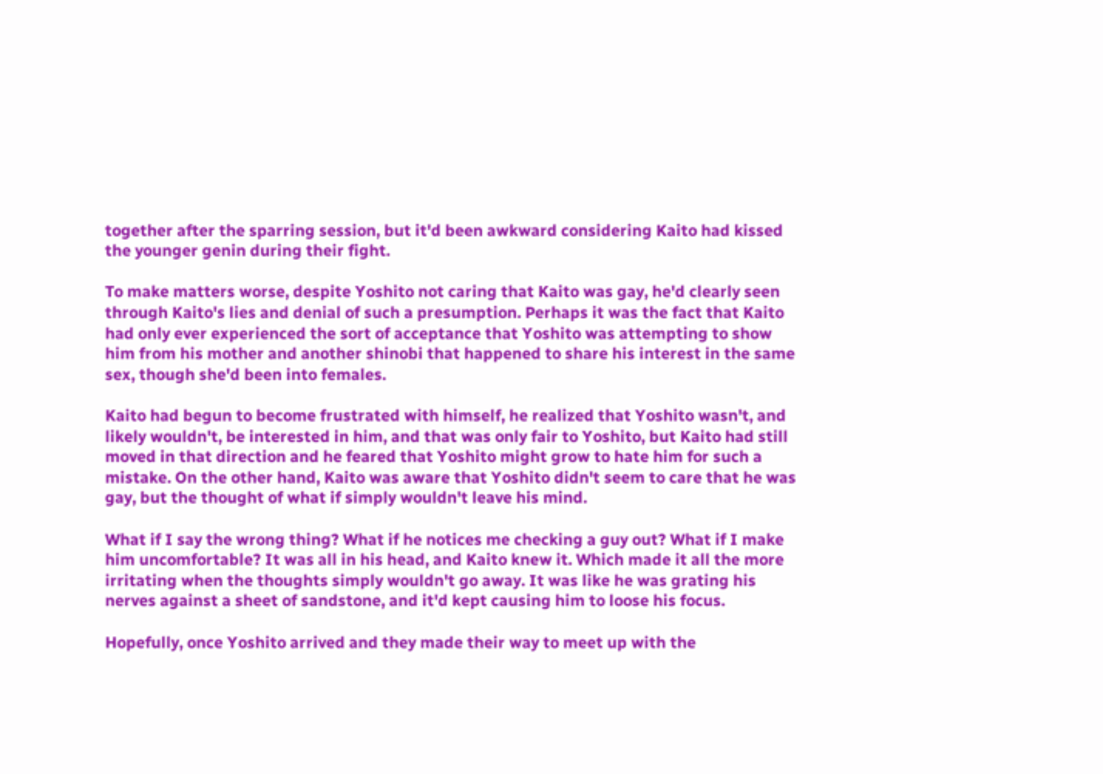together after the sparring session, but it'd been awkward considering Kaito had kissed the younger genin during their fight.

To make matters worse, despite Yoshito not caring that Kaito was gay, he'd clearly seen through Kaito's lies and denial of such a presumption. Perhaps it was the fact that Kaito had only ever experienced the sort of acceptance that Yoshito was attempting to show him from his mother and another shinobi that happened to share his interest in the same sex, though she'd been into females.

Kaito had begun to become frustrated with himself, he realized that Yoshito wasn't, and likely wouldn't, be interested in him, and that was only fair to Yoshito, but Kaito had still moved in that direction and he feared that Yoshito might grow to hate him for such a mistake. On the other hand, Kaito was aware that Yoshito didn't seem to care that he was gay, but the thought of what if simply wouldn't leave his mind.

What if I say the wrong thing? What if he notices me checking a guy out? What if I make him uncomfortable? It was all in his head, and Kaito knew it. Which made it all the more irritating when the thoughts simply wouldn't go away. It was like he was grating his nerves against a sheet of sandstone, and it'd kept causing him to loose his focus.

Hopefully, once Yoshito arrived and they made their way to meet up with the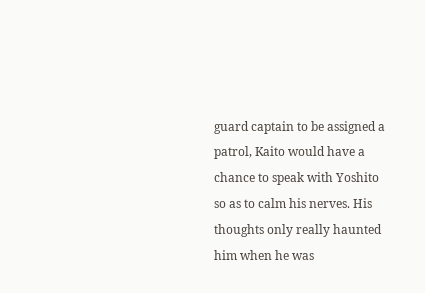guard captain to be assigned a patrol, Kaito would have a chance to speak with Yoshito so as to calm his nerves. His thoughts only really haunted him when he was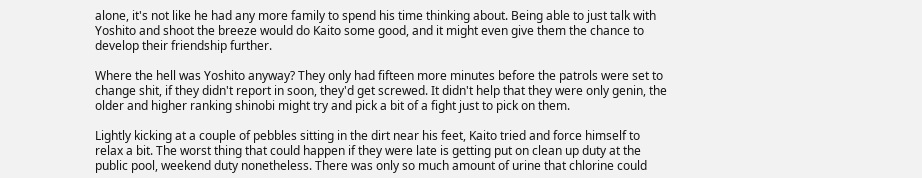alone, it's not like he had any more family to spend his time thinking about. Being able to just talk with Yoshito and shoot the breeze would do Kaito some good, and it might even give them the chance to develop their friendship further.

Where the hell was Yoshito anyway? They only had fifteen more minutes before the patrols were set to change shit, if they didn't report in soon, they'd get screwed. It didn't help that they were only genin, the older and higher ranking shinobi might try and pick a bit of a fight just to pick on them.

Lightly kicking at a couple of pebbles sitting in the dirt near his feet, Kaito tried and force himself to relax a bit. The worst thing that could happen if they were late is getting put on clean up duty at the public pool, weekend duty nonetheless. There was only so much amount of urine that chlorine could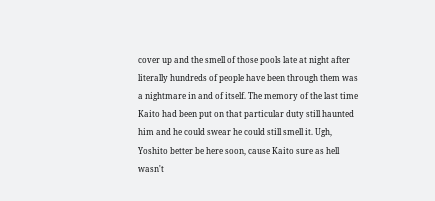cover up and the smell of those pools late at night after literally hundreds of people have been through them was a nightmare in and of itself. The memory of the last time Kaito had been put on that particular duty still haunted him and he could swear he could still smell it. Ugh, Yoshito better be here soon, cause Kaito sure as hell wasn't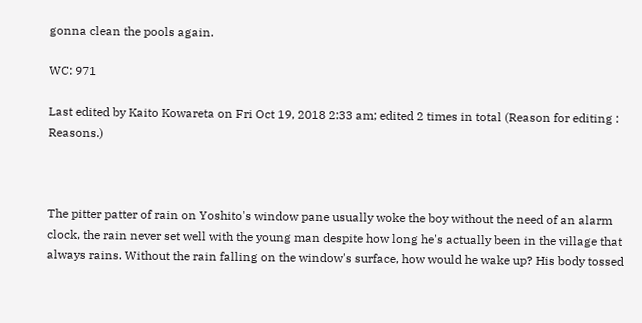gonna clean the pools again.

WC: 971

Last edited by Kaito Kowareta on Fri Oct 19, 2018 2:33 am; edited 2 times in total (Reason for editing : Reasons.)



The pitter patter of rain on Yoshito's window pane usually woke the boy without the need of an alarm clock, the rain never set well with the young man despite how long he's actually been in the village that always rains. Without the rain falling on the window's surface, how would he wake up? His body tossed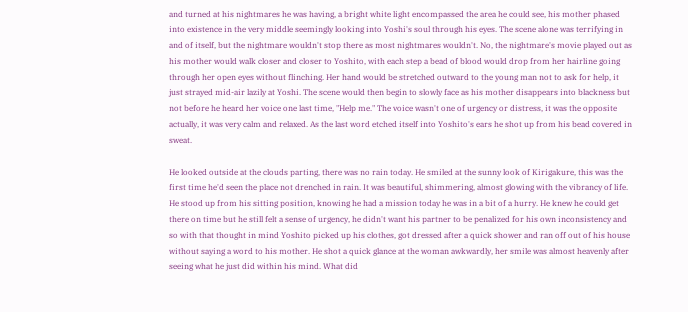and turned at his nightmares he was having, a bright white light encompassed the area he could see, his mother phased into existence in the very middle seemingly looking into Yoshi's soul through his eyes. The scene alone was terrifying in and of itself, but the nightmare wouldn't stop there as most nightmares wouldn't. No, the nightmare's movie played out as his mother would walk closer and closer to Yoshito, with each step a bead of blood would drop from her hairline going through her open eyes without flinching. Her hand would be stretched outward to the young man not to ask for help, it just strayed mid-air lazily at Yoshi. The scene would then begin to slowly face as his mother disappears into blackness but not before he heard her voice one last time, "Help me." The voice wasn't one of urgency or distress, it was the opposite actually, it was very calm and relaxed. As the last word etched itself into Yoshito's ears he shot up from his bead covered in sweat.

He looked outside at the clouds parting, there was no rain today. He smiled at the sunny look of Kirigakure, this was the first time he'd seen the place not drenched in rain. It was beautiful, shimmering, almost glowing with the vibrancy of life. He stood up from his sitting position, knowing he had a mission today he was in a bit of a hurry. He knew he could get there on time but he still felt a sense of urgency, he didn't want his partner to be penalized for his own inconsistency and so with that thought in mind Yoshito picked up his clothes, got dressed after a quick shower and ran off out of his house without saying a word to his mother. He shot a quick glance at the woman awkwardly, her smile was almost heavenly after seeing what he just did within his mind. What did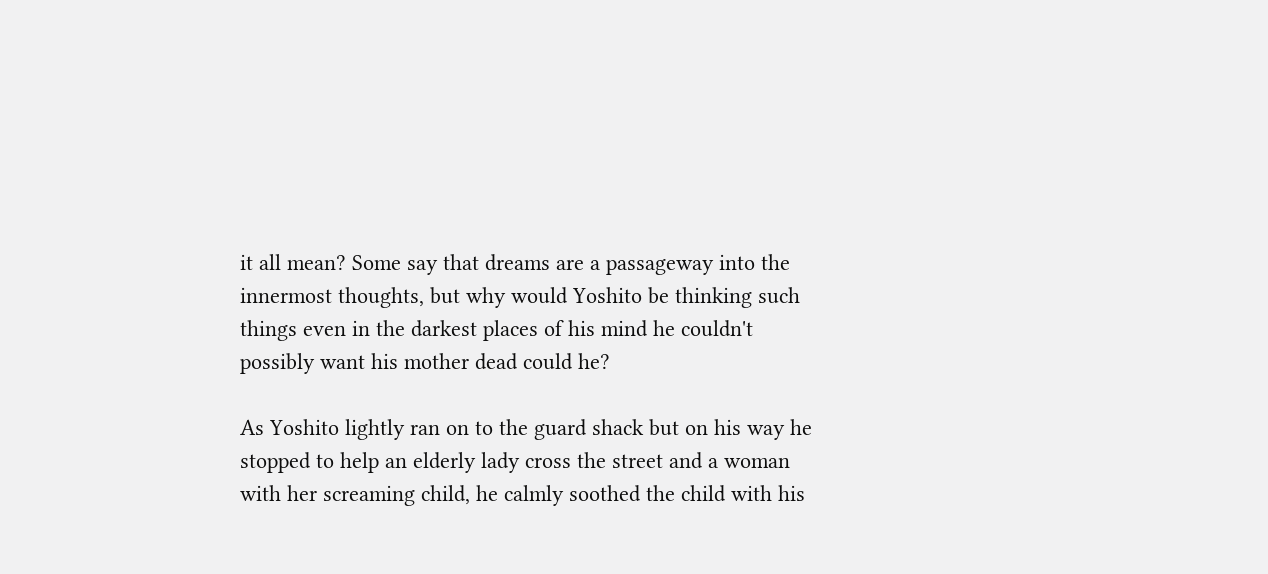it all mean? Some say that dreams are a passageway into the innermost thoughts, but why would Yoshito be thinking such things even in the darkest places of his mind he couldn't possibly want his mother dead could he?

As Yoshito lightly ran on to the guard shack but on his way he stopped to help an elderly lady cross the street and a woman with her screaming child, he calmly soothed the child with his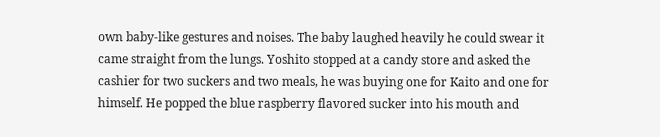own baby-like gestures and noises. The baby laughed heavily he could swear it came straight from the lungs. Yoshito stopped at a candy store and asked the cashier for two suckers and two meals, he was buying one for Kaito and one for himself. He popped the blue raspberry flavored sucker into his mouth and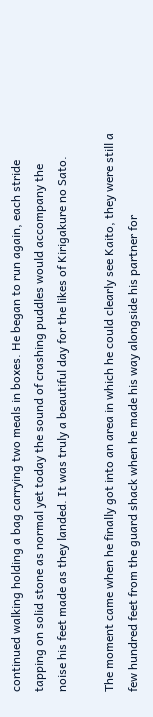continued walking holding a bag carrying two meals in boxes. He began to run again, each stride tapping on solid stone as normal yet today the sound of crashing puddles would accompany the noise his feet made as they landed. It was truly a beautiful day for the likes of Kirigakure no Sato.

The moment came when he finally got into an area in which he could clearly see Kaito, they were still a few hundred feet from the guard shack when he made his way alongside his partner for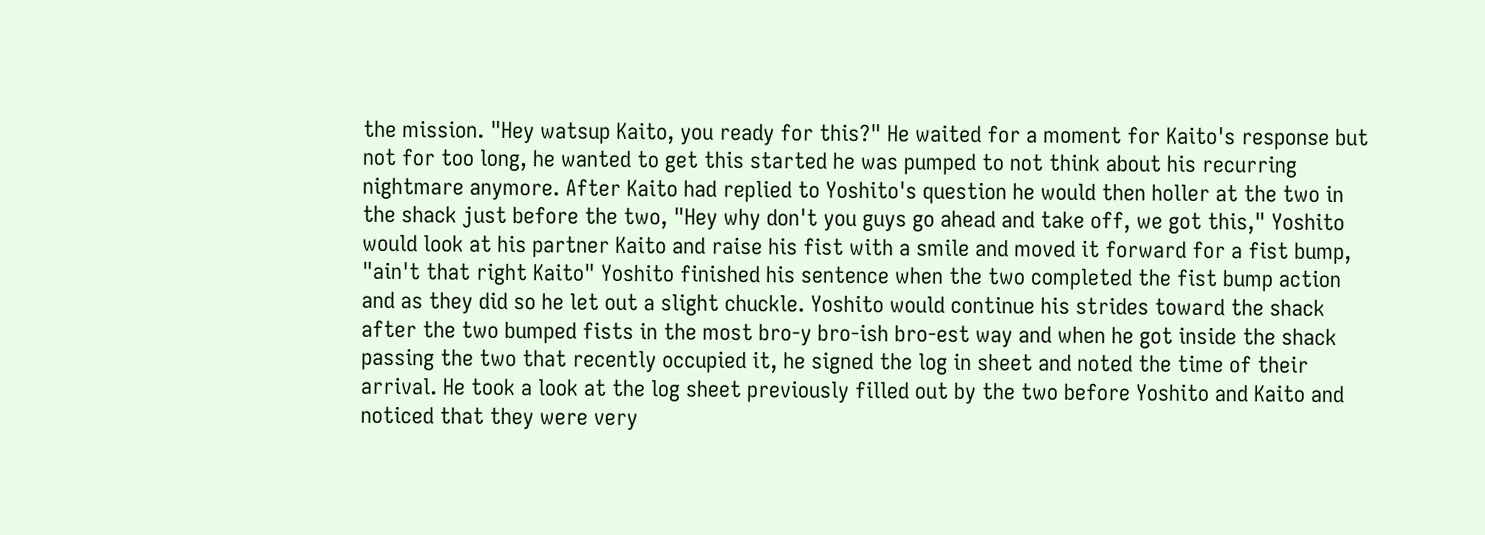the mission. "Hey watsup Kaito, you ready for this?" He waited for a moment for Kaito's response but not for too long, he wanted to get this started he was pumped to not think about his recurring nightmare anymore. After Kaito had replied to Yoshito's question he would then holler at the two in the shack just before the two, "Hey why don't you guys go ahead and take off, we got this," Yoshito would look at his partner Kaito and raise his fist with a smile and moved it forward for a fist bump, "ain't that right Kaito" Yoshito finished his sentence when the two completed the fist bump action and as they did so he let out a slight chuckle. Yoshito would continue his strides toward the shack after the two bumped fists in the most bro-y bro-ish bro-est way and when he got inside the shack passing the two that recently occupied it, he signed the log in sheet and noted the time of their arrival. He took a look at the log sheet previously filled out by the two before Yoshito and Kaito and noticed that they were very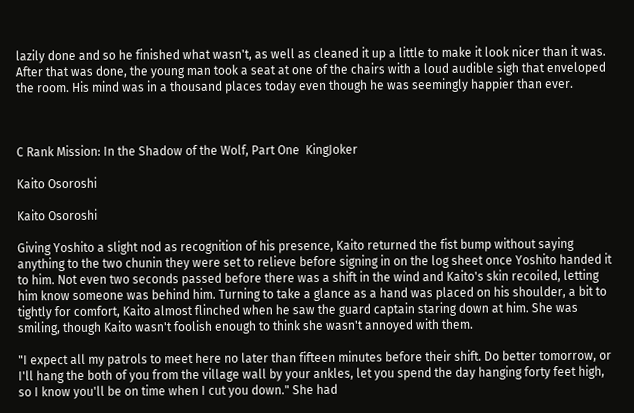lazily done and so he finished what wasn't, as well as cleaned it up a little to make it look nicer than it was. After that was done, the young man took a seat at one of the chairs with a loud audible sigh that enveloped the room. His mind was in a thousand places today even though he was seemingly happier than ever.



C Rank Mission: In the Shadow of the Wolf, Part One  KingJoker

Kaito Osoroshi

Kaito Osoroshi

Giving Yoshito a slight nod as recognition of his presence, Kaito returned the fist bump without saying anything to the two chunin they were set to relieve before signing in on the log sheet once Yoshito handed it to him. Not even two seconds passed before there was a shift in the wind and Kaito's skin recoiled, letting him know someone was behind him. Turning to take a glance as a hand was placed on his shoulder, a bit to tightly for comfort, Kaito almost flinched when he saw the guard captain staring down at him. She was smiling, though Kaito wasn't foolish enough to think she wasn't annoyed with them.

"I expect all my patrols to meet here no later than fifteen minutes before their shift. Do better tomorrow, or I'll hang the both of you from the village wall by your ankles, let you spend the day hanging forty feet high, so I know you'll be on time when I cut you down." She had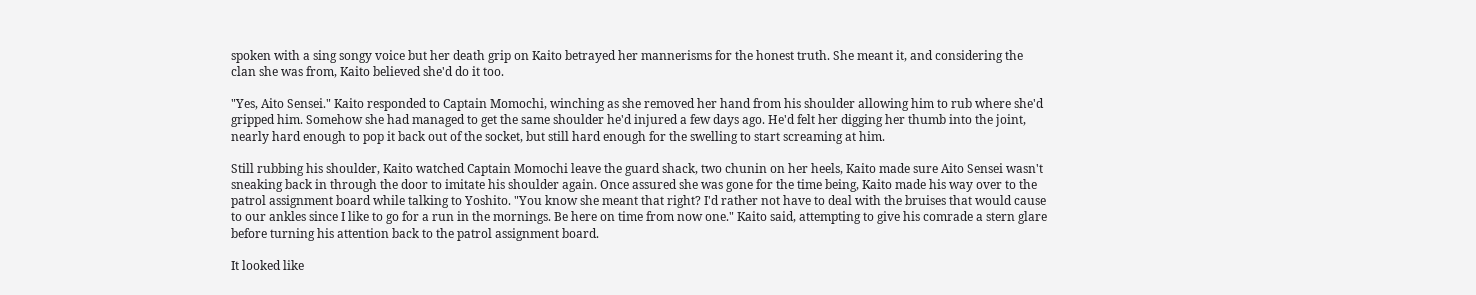spoken with a sing songy voice but her death grip on Kaito betrayed her mannerisms for the honest truth. She meant it, and considering the clan she was from, Kaito believed she'd do it too.

"Yes, Aito Sensei." Kaito responded to Captain Momochi, winching as she removed her hand from his shoulder allowing him to rub where she'd gripped him. Somehow she had managed to get the same shoulder he'd injured a few days ago. He'd felt her digging her thumb into the joint, nearly hard enough to pop it back out of the socket, but still hard enough for the swelling to start screaming at him.

Still rubbing his shoulder, Kaito watched Captain Momochi leave the guard shack, two chunin on her heels, Kaito made sure Aito Sensei wasn't sneaking back in through the door to imitate his shoulder again. Once assured she was gone for the time being, Kaito made his way over to the patrol assignment board while talking to Yoshito. "You know she meant that right? I'd rather not have to deal with the bruises that would cause to our ankles since I like to go for a run in the mornings. Be here on time from now one." Kaito said, attempting to give his comrade a stern glare before turning his attention back to the patrol assignment board.

It looked like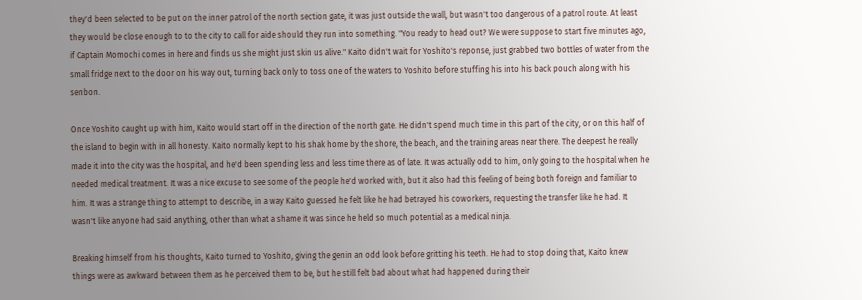they'd been selected to be put on the inner patrol of the north section gate, it was just outside the wall, but wasn't too dangerous of a patrol route. At least they would be close enough to to the city to call for aide should they run into something. "You ready to head out? We were suppose to start five minutes ago, if Captain Momochi comes in here and finds us she might just skin us alive." Kaito didn't wait for Yoshito's reponse, just grabbed two bottles of water from the small fridge next to the door on his way out, turning back only to toss one of the waters to Yoshito before stuffing his into his back pouch along with his senbon.

Once Yoshito caught up with him, Kaito would start off in the direction of the north gate. He didn't spend much time in this part of the city, or on this half of the island to begin with in all honesty. Kaito normally kept to his shak home by the shore, the beach, and the training areas near there. The deepest he really made it into the city was the hospital, and he'd been spending less and less time there as of late. It was actually odd to him, only going to the hospital when he needed medical treatment. It was a nice excuse to see some of the people he'd worked with, but it also had this feeling of being both foreign and familiar to him. It was a strange thing to attempt to describe, in a way Kaito guessed he felt like he had betrayed his coworkers, requesting the transfer like he had. It wasn't like anyone had said anything, other than what a shame it was since he held so much potential as a medical ninja.

Breaking himself from his thoughts, Kaito turned to Yoshito, giving the genin an odd look before gritting his teeth. He had to stop doing that, Kaito knew things were as awkward between them as he perceived them to be, but he still felt bad about what had happened during their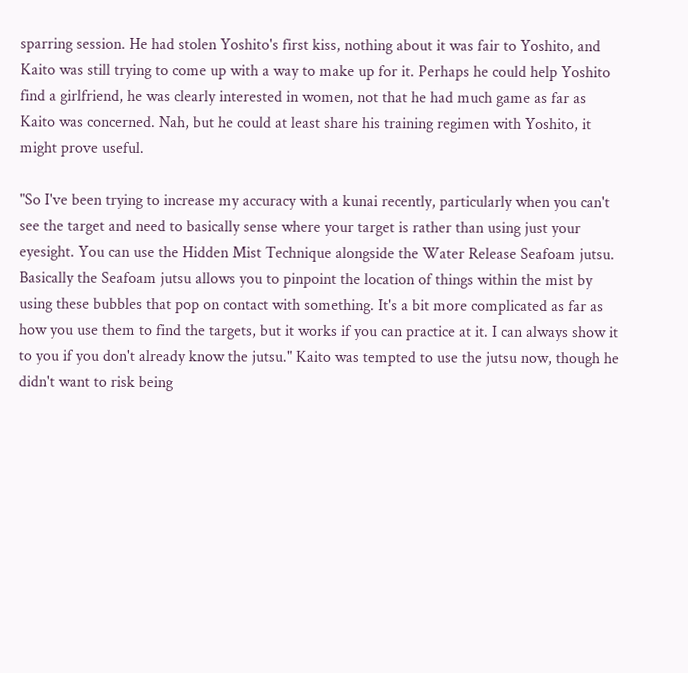sparring session. He had stolen Yoshito's first kiss, nothing about it was fair to Yoshito, and Kaito was still trying to come up with a way to make up for it. Perhaps he could help Yoshito find a girlfriend, he was clearly interested in women, not that he had much game as far as Kaito was concerned. Nah, but he could at least share his training regimen with Yoshito, it might prove useful.

"So I've been trying to increase my accuracy with a kunai recently, particularly when you can't see the target and need to basically sense where your target is rather than using just your eyesight. You can use the Hidden Mist Technique alongside the Water Release Seafoam jutsu. Basically the Seafoam jutsu allows you to pinpoint the location of things within the mist by using these bubbles that pop on contact with something. It's a bit more complicated as far as how you use them to find the targets, but it works if you can practice at it. I can always show it to you if you don't already know the jutsu." Kaito was tempted to use the jutsu now, though he didn't want to risk being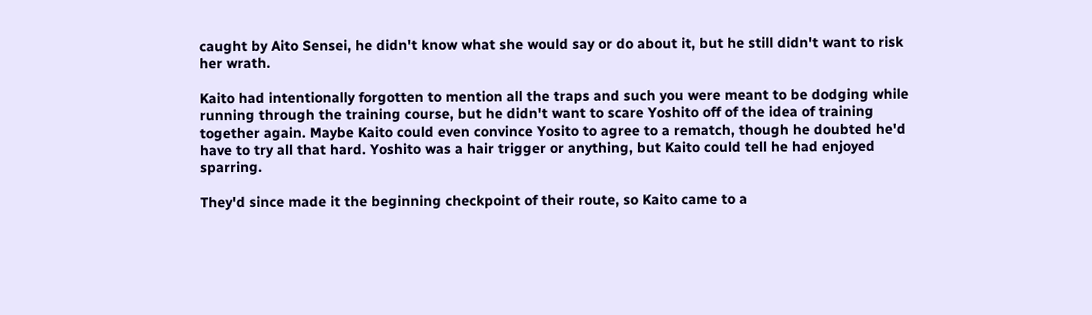caught by Aito Sensei, he didn't know what she would say or do about it, but he still didn't want to risk her wrath.

Kaito had intentionally forgotten to mention all the traps and such you were meant to be dodging while running through the training course, but he didn't want to scare Yoshito off of the idea of training together again. Maybe Kaito could even convince Yosito to agree to a rematch, though he doubted he'd have to try all that hard. Yoshito was a hair trigger or anything, but Kaito could tell he had enjoyed sparring.

They'd since made it the beginning checkpoint of their route, so Kaito came to a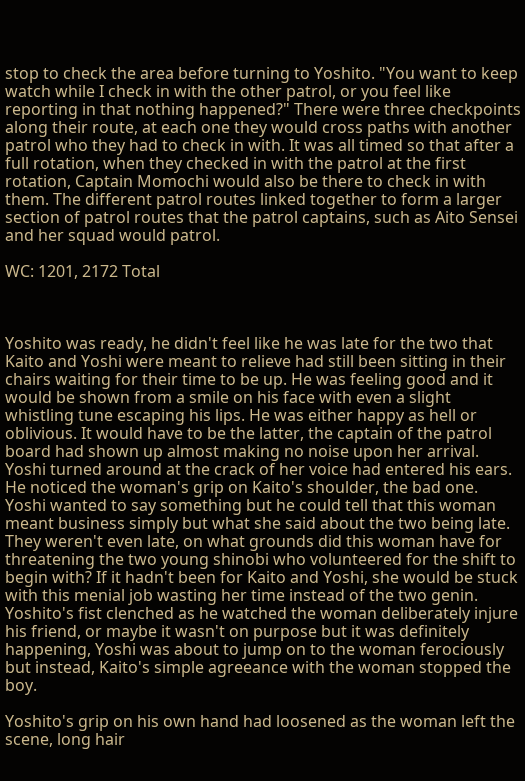stop to check the area before turning to Yoshito. "You want to keep watch while I check in with the other patrol, or you feel like reporting in that nothing happened?" There were three checkpoints along their route, at each one they would cross paths with another patrol who they had to check in with. It was all timed so that after a full rotation, when they checked in with the patrol at the first rotation, Captain Momochi would also be there to check in with them. The different patrol routes linked together to form a larger section of patrol routes that the patrol captains, such as Aito Sensei and her squad would patrol.

WC: 1201, 2172 Total



Yoshito was ready, he didn't feel like he was late for the two that Kaito and Yoshi were meant to relieve had still been sitting in their chairs waiting for their time to be up. He was feeling good and it would be shown from a smile on his face with even a slight whistling tune escaping his lips. He was either happy as hell or oblivious. It would have to be the latter, the captain of the patrol board had shown up almost making no noise upon her arrival. Yoshi turned around at the crack of her voice had entered his ears. He noticed the woman's grip on Kaito's shoulder, the bad one. Yoshi wanted to say something but he could tell that this woman meant business simply but what she said about the two being late. They weren't even late, on what grounds did this woman have for threatening the two young shinobi who volunteered for the shift to begin with? If it hadn't been for Kaito and Yoshi, she would be stuck with this menial job wasting her time instead of the two genin. Yoshito's fist clenched as he watched the woman deliberately injure his friend, or maybe it wasn't on purpose but it was definitely happening, Yoshi was about to jump on to the woman ferociously but instead, Kaito's simple agreeance with the woman stopped the boy.

Yoshito's grip on his own hand had loosened as the woman left the scene, long hair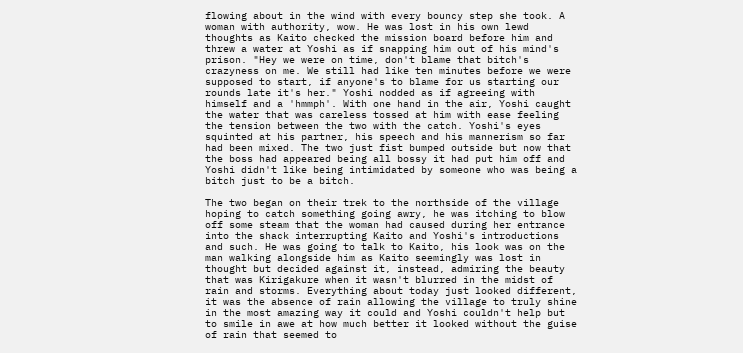flowing about in the wind with every bouncy step she took. A woman with authority, wow. He was lost in his own lewd thoughts as Kaito checked the mission board before him and threw a water at Yoshi as if snapping him out of his mind's prison. "Hey we were on time, don't blame that bitch's crazyness on me. We still had like ten minutes before we were supposed to start, if anyone's to blame for us starting our rounds late it's her." Yoshi nodded as if agreeing with himself and a 'hmmph'. With one hand in the air, Yoshi caught the water that was careless tossed at him with ease feeling the tension between the two with the catch. Yoshi's eyes squinted at his partner, his speech and his mannerism so far had been mixed. The two just fist bumped outside but now that the boss had appeared being all bossy it had put him off and Yoshi didn't like being intimidated by someone who was being a bitch just to be a bitch.

The two began on their trek to the northside of the village hoping to catch something going awry, he was itching to blow off some steam that the woman had caused during her entrance into the shack interrupting Kaito and Yoshi's introductions and such. He was going to talk to Kaito, his look was on the man walking alongside him as Kaito seemingly was lost in thought but decided against it, instead, admiring the beauty that was Kirigakure when it wasn't blurred in the midst of rain and storms. Everything about today just looked different, it was the absence of rain allowing the village to truly shine in the most amazing way it could and Yoshi couldn't help but to smile in awe at how much better it looked without the guise of rain that seemed to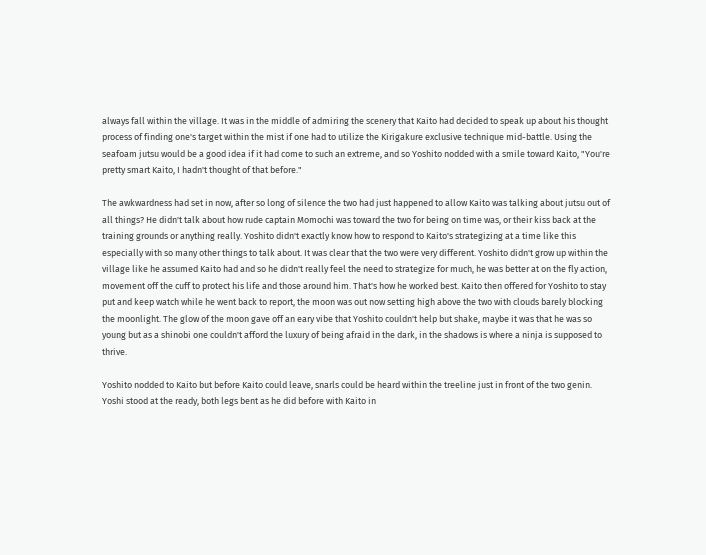always fall within the village. It was in the middle of admiring the scenery that Kaito had decided to speak up about his thought process of finding one's target within the mist if one had to utilize the Kirigakure exclusive technique mid-battle. Using the seafoam jutsu would be a good idea if it had come to such an extreme, and so Yoshito nodded with a smile toward Kaito, "You're pretty smart Kaito, I hadn't thought of that before."

The awkwardness had set in now, after so long of silence the two had just happened to allow Kaito was talking about jutsu out of all things? He didn't talk about how rude captain Momochi was toward the two for being on time was, or their kiss back at the training grounds or anything really. Yoshito didn't exactly know how to respond to Kaito's strategizing at a time like this especially with so many other things to talk about. It was clear that the two were very different. Yoshito didn't grow up within the village like he assumed Kaito had and so he didn't really feel the need to strategize for much, he was better at on the fly action, movement off the cuff to protect his life and those around him. That's how he worked best. Kaito then offered for Yoshito to stay put and keep watch while he went back to report, the moon was out now setting high above the two with clouds barely blocking the moonlight. The glow of the moon gave off an eary vibe that Yoshito couldn't help but shake, maybe it was that he was so young but as a shinobi one couldn't afford the luxury of being afraid in the dark, in the shadows is where a ninja is supposed to thrive.

Yoshito nodded to Kaito but before Kaito could leave, snarls could be heard within the treeline just in front of the two genin. Yoshi stood at the ready, both legs bent as he did before with Kaito in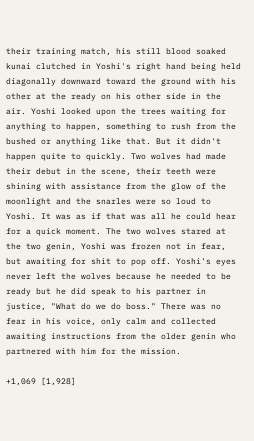their training match, his still blood soaked kunai clutched in Yoshi's right hand being held diagonally downward toward the ground with his other at the ready on his other side in the air. Yoshi looked upon the trees waiting for anything to happen, something to rush from the bushed or anything like that. But it didn't happen quite to quickly. Two wolves had made their debut in the scene, their teeth were shining with assistance from the glow of the moonlight and the snarles were so loud to Yoshi. It was as if that was all he could hear for a quick moment. The two wolves stared at the two genin, Yoshi was frozen not in fear, but awaiting for shit to pop off. Yoshi's eyes never left the wolves because he needed to be ready but he did speak to his partner in justice, "What do we do boss." There was no fear in his voice, only calm and collected awaiting instructions from the older genin who partnered with him for the mission.

+1,069 [1,928]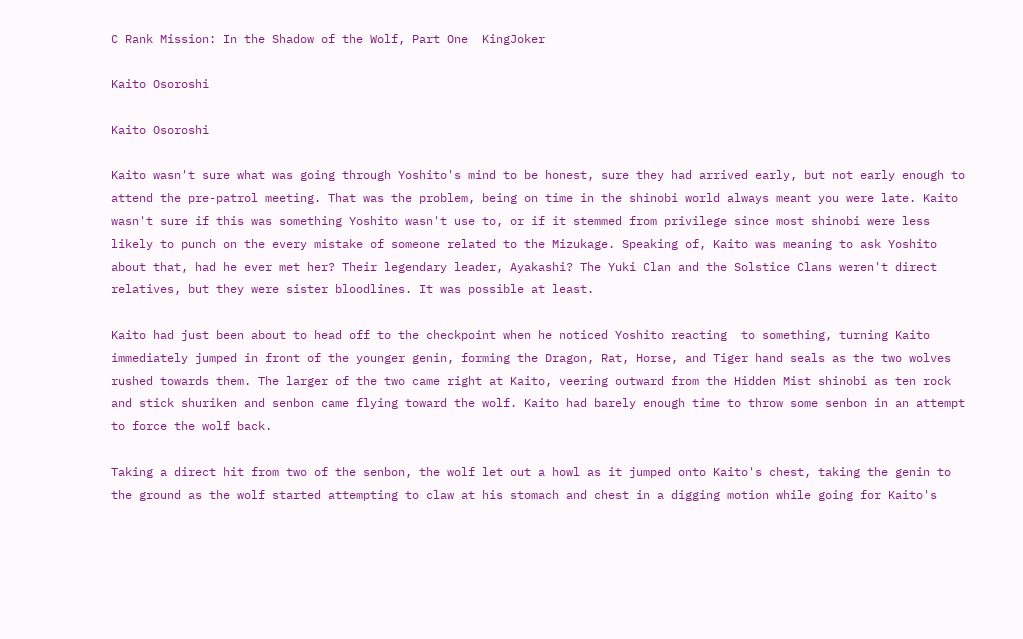C Rank Mission: In the Shadow of the Wolf, Part One  KingJoker

Kaito Osoroshi

Kaito Osoroshi

Kaito wasn't sure what was going through Yoshito's mind to be honest, sure they had arrived early, but not early enough to attend the pre-patrol meeting. That was the problem, being on time in the shinobi world always meant you were late. Kaito wasn't sure if this was something Yoshito wasn't use to, or if it stemmed from privilege since most shinobi were less likely to punch on the every mistake of someone related to the Mizukage. Speaking of, Kaito was meaning to ask Yoshito about that, had he ever met her? Their legendary leader, Ayakashi? The Yuki Clan and the Solstice Clans weren't direct relatives, but they were sister bloodlines. It was possible at least.

Kaito had just been about to head off to the checkpoint when he noticed Yoshito reacting  to something, turning Kaito immediately jumped in front of the younger genin, forming the Dragon, Rat, Horse, and Tiger hand seals as the two wolves rushed towards them. The larger of the two came right at Kaito, veering outward from the Hidden Mist shinobi as ten rock and stick shuriken and senbon came flying toward the wolf. Kaito had barely enough time to throw some senbon in an attempt to force the wolf back.

Taking a direct hit from two of the senbon, the wolf let out a howl as it jumped onto Kaito's chest, taking the genin to the ground as the wolf started attempting to claw at his stomach and chest in a digging motion while going for Kaito's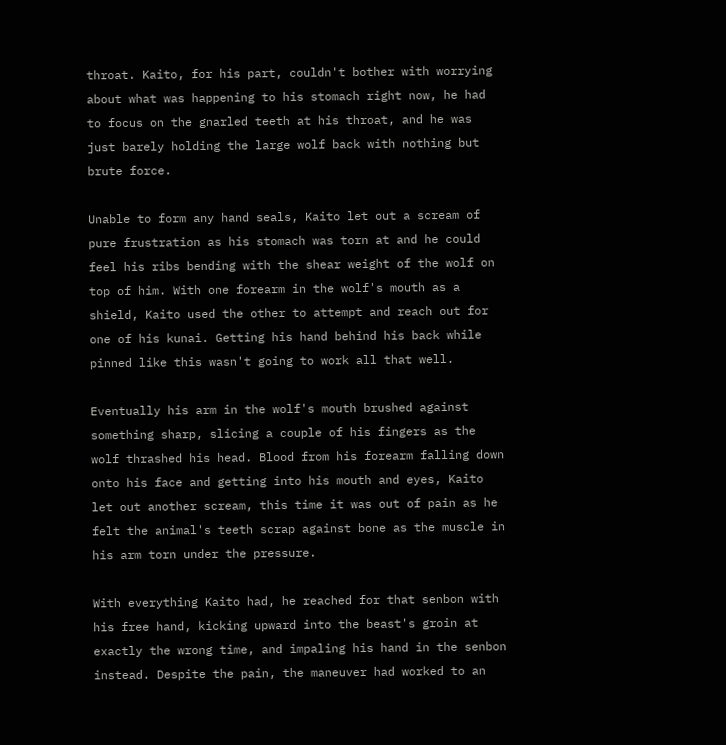throat. Kaito, for his part, couldn't bother with worrying about what was happening to his stomach right now, he had to focus on the gnarled teeth at his throat, and he was just barely holding the large wolf back with nothing but brute force.

Unable to form any hand seals, Kaito let out a scream of pure frustration as his stomach was torn at and he could feel his ribs bending with the shear weight of the wolf on top of him. With one forearm in the wolf's mouth as a shield, Kaito used the other to attempt and reach out for one of his kunai. Getting his hand behind his back while pinned like this wasn't going to work all that well.

Eventually his arm in the wolf's mouth brushed against something sharp, slicing a couple of his fingers as the wolf thrashed his head. Blood from his forearm falling down onto his face and getting into his mouth and eyes, Kaito let out another scream, this time it was out of pain as he felt the animal's teeth scrap against bone as the muscle in his arm torn under the pressure.

With everything Kaito had, he reached for that senbon with his free hand, kicking upward into the beast's groin at exactly the wrong time, and impaling his hand in the senbon instead. Despite the pain, the maneuver had worked to an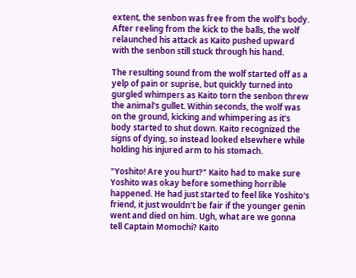extent, the senbon was free from the wolf's body. After reeling from the kick to the balls, the wolf relaunched his attack as Kaito pushed upward with the senbon still stuck through his hand.

The resulting sound from the wolf started off as a yelp of pain or suprise, but quickly turned into gurgled whimpers as Kaito torn the senbon threw the animal's gullet. Within seconds, the wolf was on the ground, kicking and whimpering as it's body started to shut down. Kaito recognized the signs of dying, so instead looked elsewhere while holding his injured arm to his stomach.

"Yoshito! Are you hurt?" Kaito had to make sure Yoshito was okay before something horrible happened. He had just started to feel like Yoshito's friend, it just wouldn't be fair if the younger genin went and died on him. Ugh, what are we gonna tell Captain Momochi? Kaito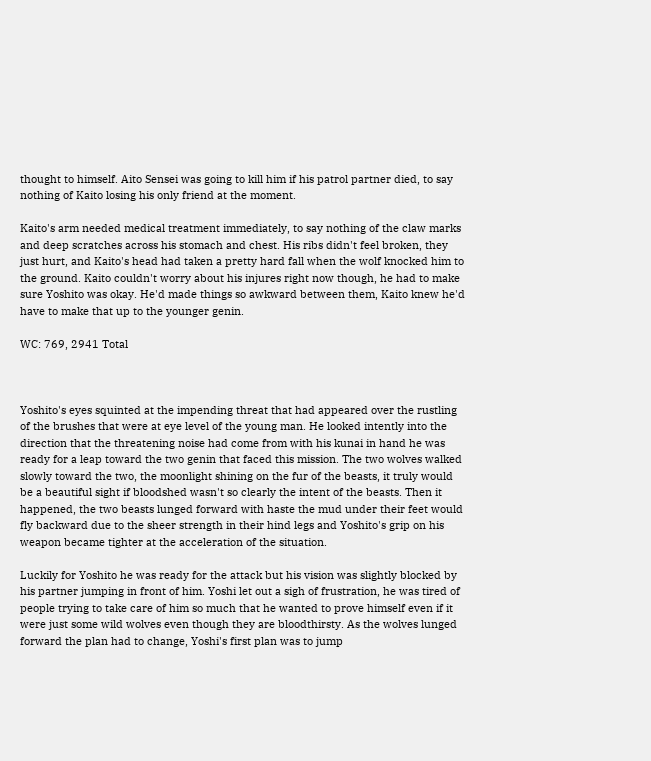thought to himself. Aito Sensei was going to kill him if his patrol partner died, to say nothing of Kaito losing his only friend at the moment.

Kaito's arm needed medical treatment immediately, to say nothing of the claw marks and deep scratches across his stomach and chest. His ribs didn't feel broken, they just hurt, and Kaito's head had taken a pretty hard fall when the wolf knocked him to the ground. Kaito couldn't worry about his injures right now though, he had to make sure Yoshito was okay. He'd made things so awkward between them, Kaito knew he'd have to make that up to the younger genin.

WC: 769, 2941 Total



Yoshito's eyes squinted at the impending threat that had appeared over the rustling of the brushes that were at eye level of the young man. He looked intently into the direction that the threatening noise had come from with his kunai in hand he was ready for a leap toward the two genin that faced this mission. The two wolves walked slowly toward the two, the moonlight shining on the fur of the beasts, it truly would be a beautiful sight if bloodshed wasn't so clearly the intent of the beasts. Then it happened, the two beasts lunged forward with haste the mud under their feet would fly backward due to the sheer strength in their hind legs and Yoshito's grip on his weapon became tighter at the acceleration of the situation.

Luckily for Yoshito he was ready for the attack but his vision was slightly blocked by his partner jumping in front of him. Yoshi let out a sigh of frustration, he was tired of people trying to take care of him so much that he wanted to prove himself even if it were just some wild wolves even though they are bloodthirsty. As the wolves lunged forward the plan had to change, Yoshi's first plan was to jump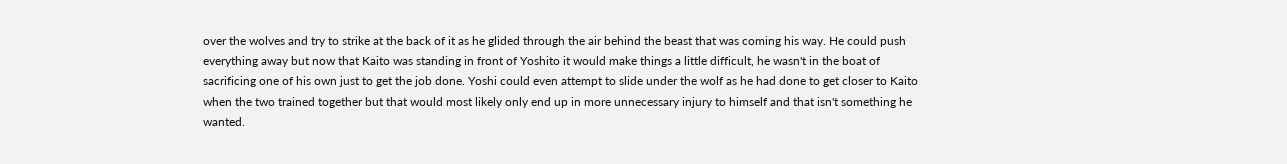over the wolves and try to strike at the back of it as he glided through the air behind the beast that was coming his way. He could push everything away but now that Kaito was standing in front of Yoshito it would make things a little difficult, he wasn't in the boat of sacrificing one of his own just to get the job done. Yoshi could even attempt to slide under the wolf as he had done to get closer to Kaito when the two trained together but that would most likely only end up in more unnecessary injury to himself and that isn't something he wanted.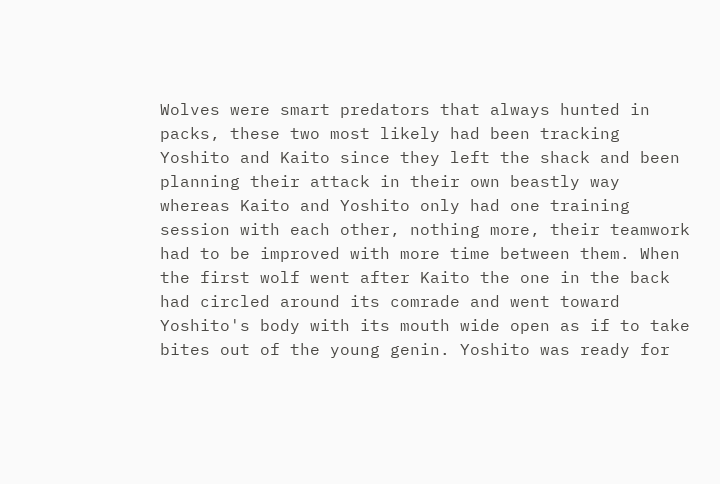Wolves were smart predators that always hunted in packs, these two most likely had been tracking Yoshito and Kaito since they left the shack and been planning their attack in their own beastly way whereas Kaito and Yoshito only had one training session with each other, nothing more, their teamwork had to be improved with more time between them. When the first wolf went after Kaito the one in the back had circled around its comrade and went toward Yoshito's body with its mouth wide open as if to take bites out of the young genin. Yoshito was ready for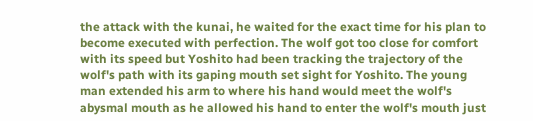the attack with the kunai, he waited for the exact time for his plan to become executed with perfection. The wolf got too close for comfort with its speed but Yoshito had been tracking the trajectory of the wolf's path with its gaping mouth set sight for Yoshito. The young man extended his arm to where his hand would meet the wolf's abysmal mouth as he allowed his hand to enter the wolf's mouth just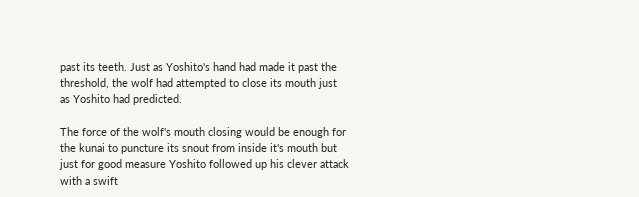past its teeth. Just as Yoshito's hand had made it past the threshold, the wolf had attempted to close its mouth just as Yoshito had predicted.

The force of the wolf's mouth closing would be enough for the kunai to puncture its snout from inside it's mouth but just for good measure Yoshito followed up his clever attack with a swift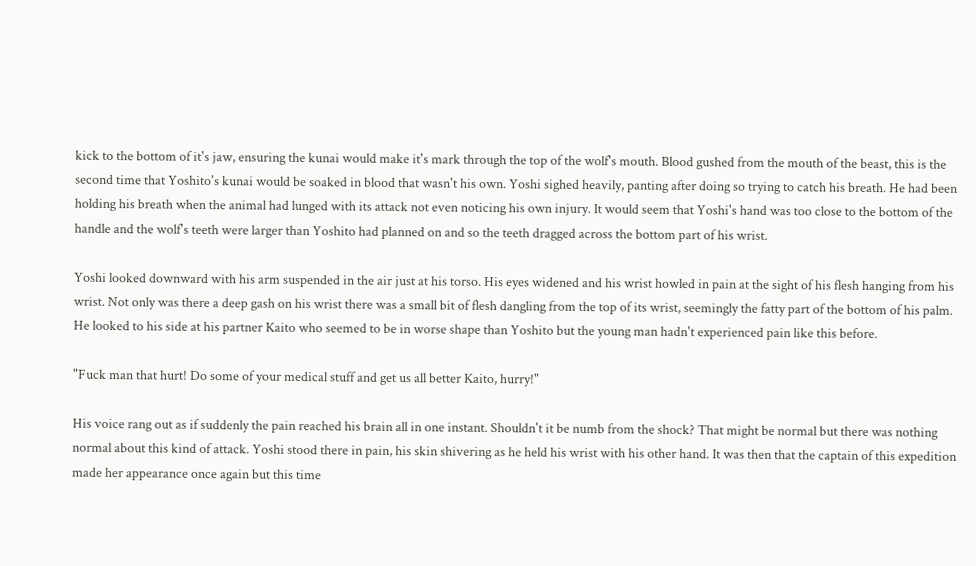kick to the bottom of it's jaw, ensuring the kunai would make it's mark through the top of the wolf's mouth. Blood gushed from the mouth of the beast, this is the second time that Yoshito's kunai would be soaked in blood that wasn't his own. Yoshi sighed heavily, panting after doing so trying to catch his breath. He had been holding his breath when the animal had lunged with its attack not even noticing his own injury. It would seem that Yoshi's hand was too close to the bottom of the handle and the wolf's teeth were larger than Yoshito had planned on and so the teeth dragged across the bottom part of his wrist.

Yoshi looked downward with his arm suspended in the air just at his torso. His eyes widened and his wrist howled in pain at the sight of his flesh hanging from his wrist. Not only was there a deep gash on his wrist there was a small bit of flesh dangling from the top of its wrist, seemingly the fatty part of the bottom of his palm. He looked to his side at his partner Kaito who seemed to be in worse shape than Yoshito but the young man hadn't experienced pain like this before.

"Fuck man that hurt! Do some of your medical stuff and get us all better Kaito, hurry!"

His voice rang out as if suddenly the pain reached his brain all in one instant. Shouldn't it be numb from the shock? That might be normal but there was nothing normal about this kind of attack. Yoshi stood there in pain, his skin shivering as he held his wrist with his other hand. It was then that the captain of this expedition made her appearance once again but this time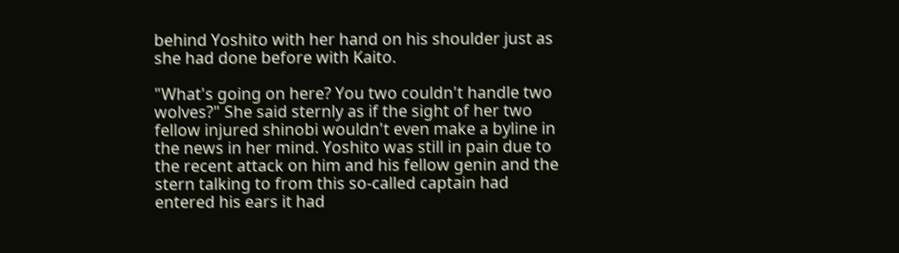behind Yoshito with her hand on his shoulder just as she had done before with Kaito.

"What's going on here? You two couldn't handle two wolves?" She said sternly as if the sight of her two fellow injured shinobi wouldn't even make a byline in the news in her mind. Yoshito was still in pain due to the recent attack on him and his fellow genin and the stern talking to from this so-called captain had entered his ears it had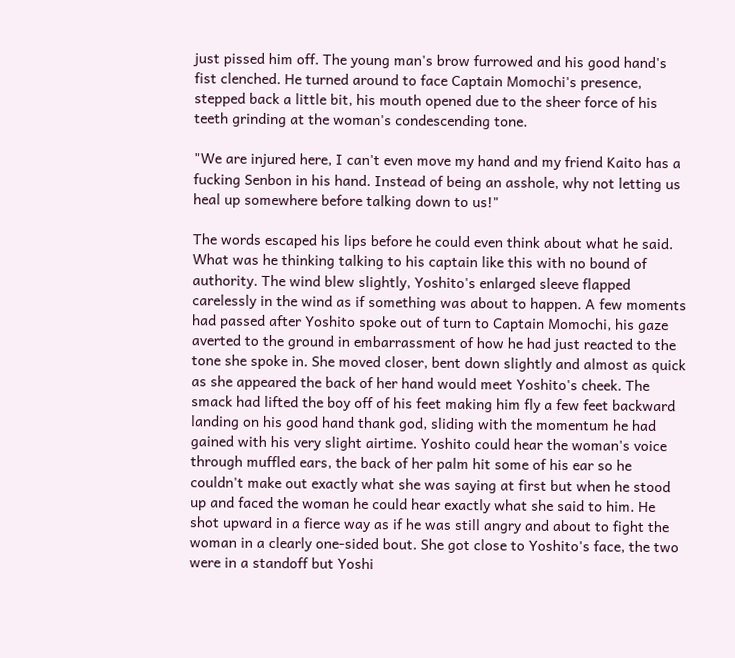just pissed him off. The young man's brow furrowed and his good hand's fist clenched. He turned around to face Captain Momochi's presence, stepped back a little bit, his mouth opened due to the sheer force of his teeth grinding at the woman's condescending tone.

"We are injured here, I can't even move my hand and my friend Kaito has a fucking Senbon in his hand. Instead of being an asshole, why not letting us heal up somewhere before talking down to us!"

The words escaped his lips before he could even think about what he said. What was he thinking talking to his captain like this with no bound of authority. The wind blew slightly, Yoshito's enlarged sleeve flapped carelessly in the wind as if something was about to happen. A few moments had passed after Yoshito spoke out of turn to Captain Momochi, his gaze averted to the ground in embarrassment of how he had just reacted to the tone she spoke in. She moved closer, bent down slightly and almost as quick as she appeared the back of her hand would meet Yoshito's cheek. The smack had lifted the boy off of his feet making him fly a few feet backward landing on his good hand thank god, sliding with the momentum he had gained with his very slight airtime. Yoshito could hear the woman's voice through muffled ears, the back of her palm hit some of his ear so he couldn't make out exactly what she was saying at first but when he stood up and faced the woman he could hear exactly what she said to him. He shot upward in a fierce way as if he was still angry and about to fight the woman in a clearly one-sided bout. She got close to Yoshito's face, the two were in a standoff but Yoshi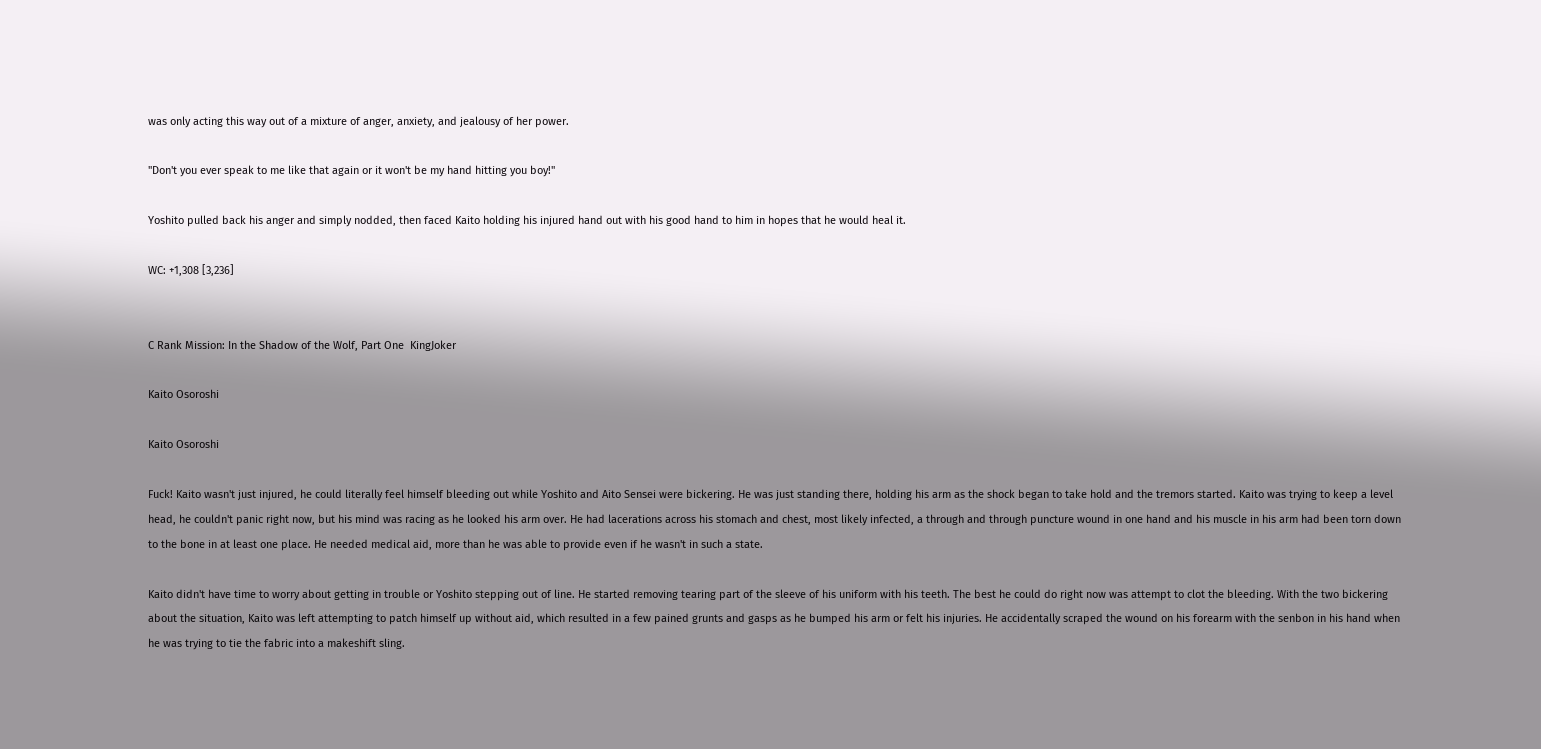was only acting this way out of a mixture of anger, anxiety, and jealousy of her power.

"Don't you ever speak to me like that again or it won't be my hand hitting you boy!"

Yoshito pulled back his anger and simply nodded, then faced Kaito holding his injured hand out with his good hand to him in hopes that he would heal it.

WC: +1,308 [3,236]


C Rank Mission: In the Shadow of the Wolf, Part One  KingJoker

Kaito Osoroshi

Kaito Osoroshi

Fuck! Kaito wasn't just injured, he could literally feel himself bleeding out while Yoshito and Aito Sensei were bickering. He was just standing there, holding his arm as the shock began to take hold and the tremors started. Kaito was trying to keep a level head, he couldn't panic right now, but his mind was racing as he looked his arm over. He had lacerations across his stomach and chest, most likely infected, a through and through puncture wound in one hand and his muscle in his arm had been torn down to the bone in at least one place. He needed medical aid, more than he was able to provide even if he wasn't in such a state.

Kaito didn't have time to worry about getting in trouble or Yoshito stepping out of line. He started removing tearing part of the sleeve of his uniform with his teeth. The best he could do right now was attempt to clot the bleeding. With the two bickering about the situation, Kaito was left attempting to patch himself up without aid, which resulted in a few pained grunts and gasps as he bumped his arm or felt his injuries. He accidentally scraped the wound on his forearm with the senbon in his hand when he was trying to tie the fabric into a makeshift sling.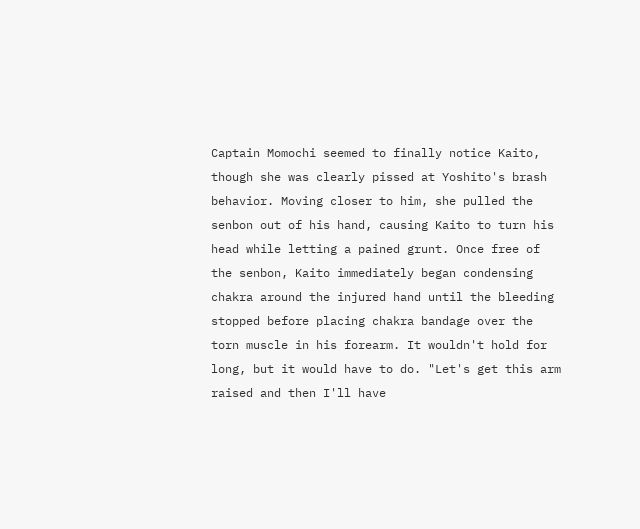Captain Momochi seemed to finally notice Kaito, though she was clearly pissed at Yoshito's brash behavior. Moving closer to him, she pulled the senbon out of his hand, causing Kaito to turn his head while letting a pained grunt. Once free of the senbon, Kaito immediately began condensing chakra around the injured hand until the bleeding stopped before placing chakra bandage over the torn muscle in his forearm. It wouldn't hold for long, but it would have to do. "Let's get this arm raised and then I'll have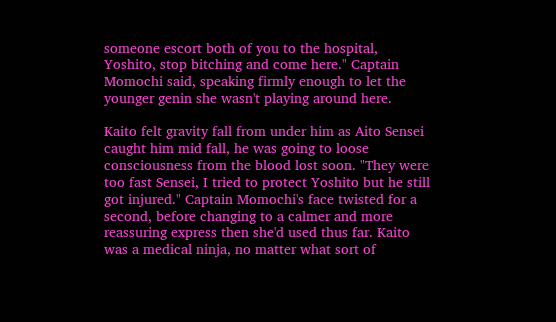someone escort both of you to the hospital, Yoshito, stop bitching and come here." Captain Momochi said, speaking firmly enough to let the younger genin she wasn't playing around here.

Kaito felt gravity fall from under him as Aito Sensei caught him mid fall, he was going to loose consciousness from the blood lost soon. "They were too fast Sensei, I tried to protect Yoshito but he still got injured." Captain Momochi's face twisted for a second, before changing to a calmer and more reassuring express then she'd used thus far. Kaito was a medical ninja, no matter what sort of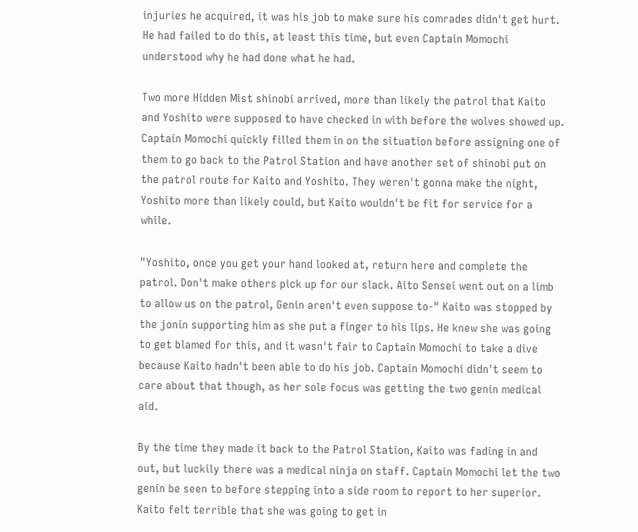injuries he acquired, it was his job to make sure his comrades didn't get hurt. He had failed to do this, at least this time, but even Captain Momochi understood why he had done what he had.

Two more Hidden Mist shinobi arrived, more than likely the patrol that Kaito and Yoshito were supposed to have checked in with before the wolves showed up. Captain Momochi quickly filled them in on the situation before assigning one of them to go back to the Patrol Station and have another set of shinobi put on the patrol route for Kaito and Yoshito. They weren't gonna make the night, Yoshito more than likely could, but Kaito wouldn't be fit for service for a while.

"Yoshito, once you get your hand looked at, return here and complete the patrol. Don't make others pick up for our slack. Aito Sensei went out on a limb to allow us on the patrol, Genin aren't even suppose to-" Kaito was stopped by the jonin supporting him as she put a finger to his lips. He knew she was going to get blamed for this, and it wasn't fair to Captain Momochi to take a dive because Kaito hadn't been able to do his job. Captain Momochi didn't seem to care about that though, as her sole focus was getting the two genin medical aid.

By the time they made it back to the Patrol Station, Kaito was fading in and out, but luckily there was a medical ninja on staff. Captain Momochi let the two genin be seen to before stepping into a side room to report to her superior. Kaito felt terrible that she was going to get in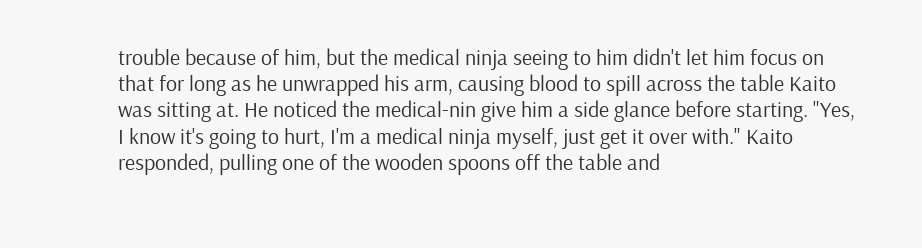trouble because of him, but the medical ninja seeing to him didn't let him focus on that for long as he unwrapped his arm, causing blood to spill across the table Kaito was sitting at. He noticed the medical-nin give him a side glance before starting. "Yes, I know it's going to hurt, I'm a medical ninja myself, just get it over with." Kaito responded, pulling one of the wooden spoons off the table and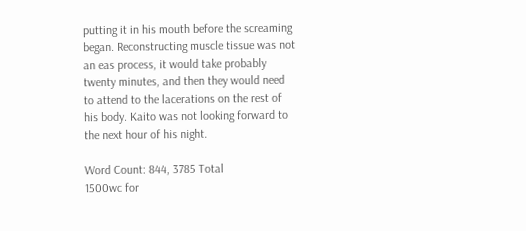putting it in his mouth before the screaming began. Reconstructing muscle tissue was not an eas process, it would take probably twenty minutes, and then they would need to attend to the lacerations on the rest of his body. Kaito was not looking forward to the next hour of his night.

Word Count: 844, 3785 Total
1500wc for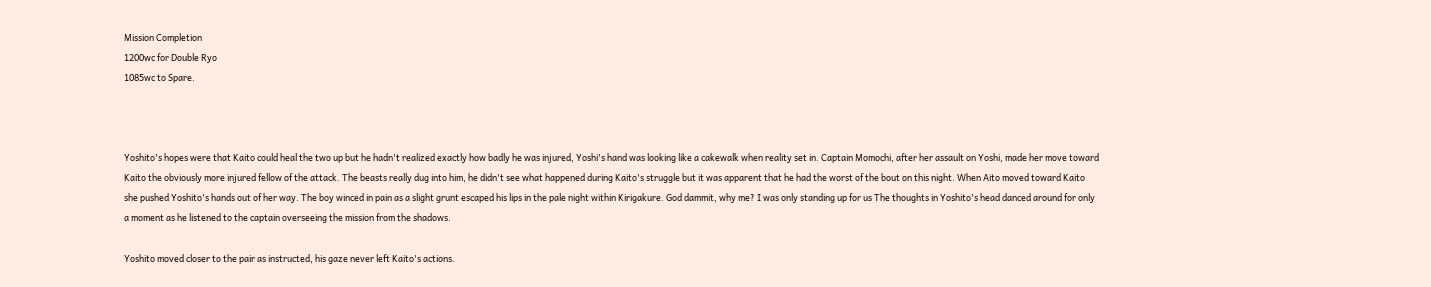Mission Completion
1200wc for Double Ryo
1085wc to Spare.



Yoshito's hopes were that Kaito could heal the two up but he hadn't realized exactly how badly he was injured, Yoshi's hand was looking like a cakewalk when reality set in. Captain Momochi, after her assault on Yoshi, made her move toward Kaito the obviously more injured fellow of the attack. The beasts really dug into him, he didn't see what happened during Kaito's struggle but it was apparent that he had the worst of the bout on this night. When Aito moved toward Kaito she pushed Yoshito's hands out of her way. The boy winced in pain as a slight grunt escaped his lips in the pale night within Kirigakure. God dammit, why me? I was only standing up for us The thoughts in Yoshito's head danced around for only a moment as he listened to the captain overseeing the mission from the shadows.

Yoshito moved closer to the pair as instructed, his gaze never left Kaito's actions.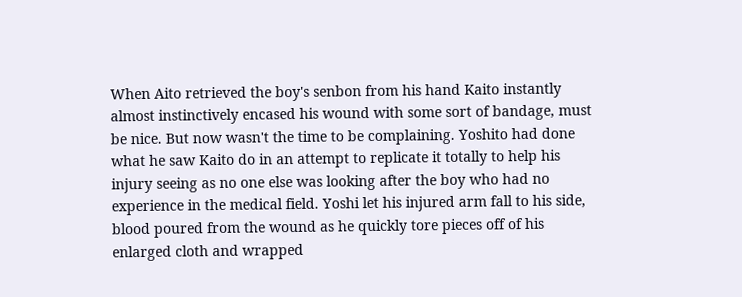When Aito retrieved the boy's senbon from his hand Kaito instantly almost instinctively encased his wound with some sort of bandage, must be nice. But now wasn't the time to be complaining. Yoshito had done what he saw Kaito do in an attempt to replicate it totally to help his injury seeing as no one else was looking after the boy who had no experience in the medical field. Yoshi let his injured arm fall to his side, blood poured from the wound as he quickly tore pieces off of his enlarged cloth and wrapped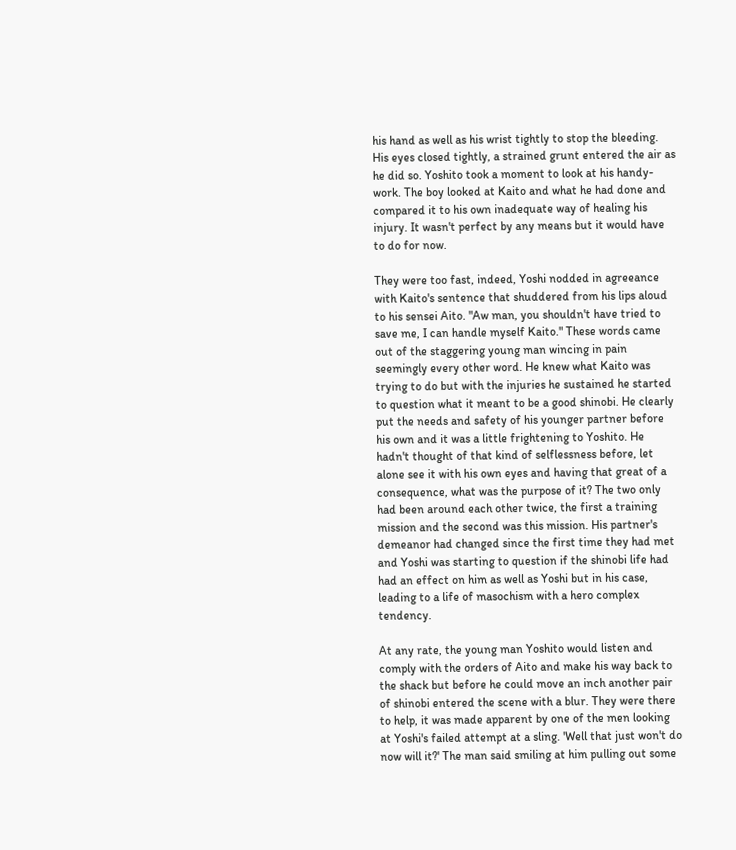his hand as well as his wrist tightly to stop the bleeding. His eyes closed tightly, a strained grunt entered the air as he did so. Yoshito took a moment to look at his handy-work. The boy looked at Kaito and what he had done and compared it to his own inadequate way of healing his injury. It wasn't perfect by any means but it would have to do for now.

They were too fast, indeed, Yoshi nodded in agreeance with Kaito's sentence that shuddered from his lips aloud to his sensei Aito. "Aw man, you shouldn't have tried to save me, I can handle myself Kaito." These words came out of the staggering young man wincing in pain seemingly every other word. He knew what Kaito was trying to do but with the injuries he sustained he started to question what it meant to be a good shinobi. He clearly put the needs and safety of his younger partner before his own and it was a little frightening to Yoshito. He hadn't thought of that kind of selflessness before, let alone see it with his own eyes and having that great of a consequence, what was the purpose of it? The two only had been around each other twice, the first a training mission and the second was this mission. His partner's demeanor had changed since the first time they had met and Yoshi was starting to question if the shinobi life had had an effect on him as well as Yoshi but in his case, leading to a life of masochism with a hero complex tendency.

At any rate, the young man Yoshito would listen and comply with the orders of Aito and make his way back to the shack but before he could move an inch another pair of shinobi entered the scene with a blur. They were there to help, it was made apparent by one of the men looking at Yoshi's failed attempt at a sling. 'Well that just won't do now will it?' The man said smiling at him pulling out some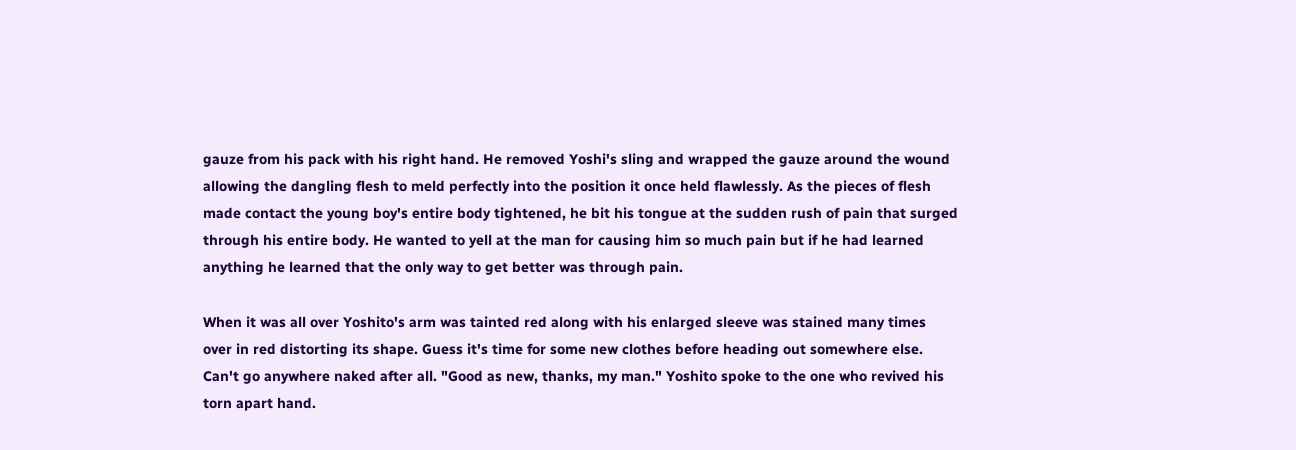gauze from his pack with his right hand. He removed Yoshi's sling and wrapped the gauze around the wound allowing the dangling flesh to meld perfectly into the position it once held flawlessly. As the pieces of flesh made contact the young boy's entire body tightened, he bit his tongue at the sudden rush of pain that surged through his entire body. He wanted to yell at the man for causing him so much pain but if he had learned anything he learned that the only way to get better was through pain.

When it was all over Yoshito's arm was tainted red along with his enlarged sleeve was stained many times over in red distorting its shape. Guess it's time for some new clothes before heading out somewhere else. Can't go anywhere naked after all. "Good as new, thanks, my man." Yoshito spoke to the one who revived his torn apart hand.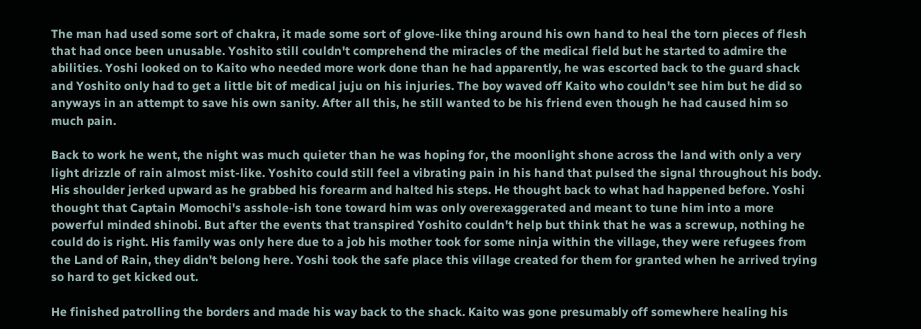The man had used some sort of chakra, it made some sort of glove-like thing around his own hand to heal the torn pieces of flesh that had once been unusable. Yoshito still couldn't comprehend the miracles of the medical field but he started to admire the abilities. Yoshi looked on to Kaito who needed more work done than he had apparently, he was escorted back to the guard shack and Yoshito only had to get a little bit of medical juju on his injuries. The boy waved off Kaito who couldn't see him but he did so anyways in an attempt to save his own sanity. After all this, he still wanted to be his friend even though he had caused him so much pain.

Back to work he went, the night was much quieter than he was hoping for, the moonlight shone across the land with only a very light drizzle of rain almost mist-like. Yoshito could still feel a vibrating pain in his hand that pulsed the signal throughout his body. His shoulder jerked upward as he grabbed his forearm and halted his steps. He thought back to what had happened before. Yoshi thought that Captain Momochi's asshole-ish tone toward him was only overexaggerated and meant to tune him into a more powerful minded shinobi. But after the events that transpired Yoshito couldn't help but think that he was a screwup, nothing he could do is right. His family was only here due to a job his mother took for some ninja within the village, they were refugees from the Land of Rain, they didn't belong here. Yoshi took the safe place this village created for them for granted when he arrived trying so hard to get kicked out.

He finished patrolling the borders and made his way back to the shack. Kaito was gone presumably off somewhere healing his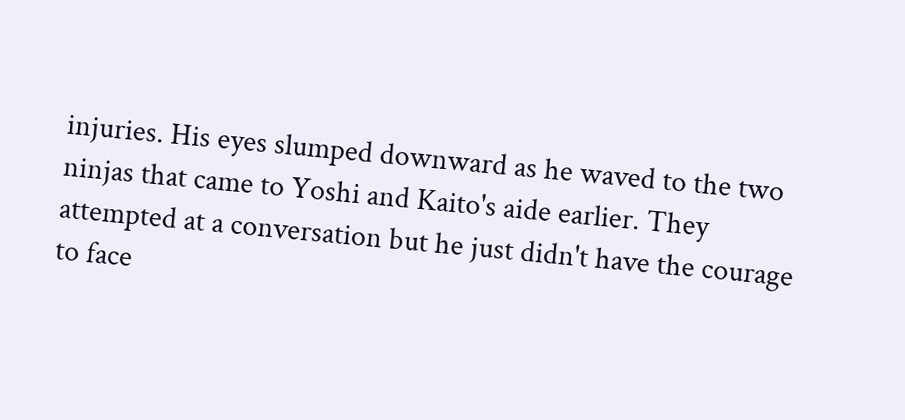injuries. His eyes slumped downward as he waved to the two ninjas that came to Yoshi and Kaito's aide earlier. They attempted at a conversation but he just didn't have the courage to face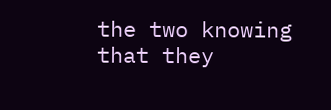the two knowing that they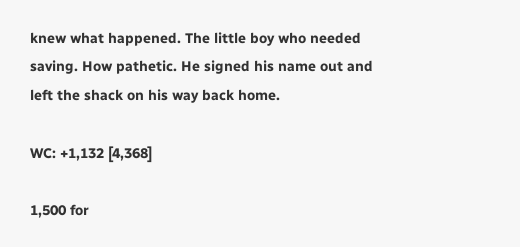knew what happened. The little boy who needed saving. How pathetic. He signed his name out and left the shack on his way back home.

WC: +1,132 [4,368]

1,500 for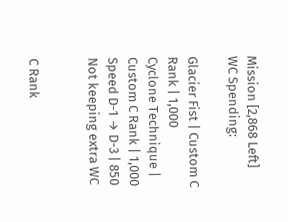Mission [2,868 Left]
WC Spending:

Glacier Fist | Custom C Rank | 1,000
Cyclone Technique | Custom C Rank | 1,000
Speed D-1 → D-3 | 850
Not keeping extra WC


C Rank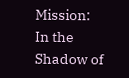Mission: In the Shadow of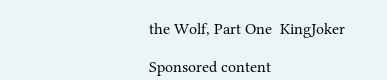the Wolf, Part One  KingJoker

Sponsored content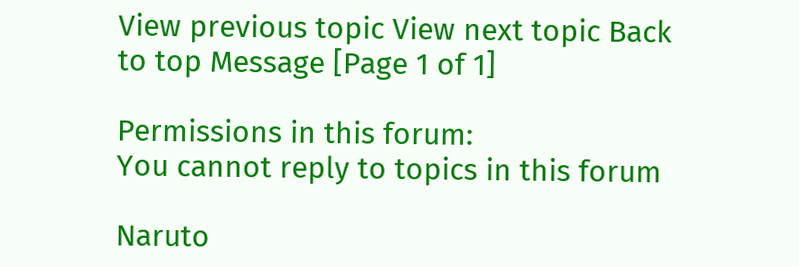View previous topic View next topic Back to top Message [Page 1 of 1]

Permissions in this forum:
You cannot reply to topics in this forum

Naruto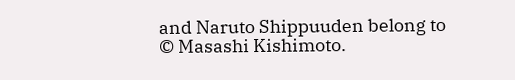and Naruto Shippuuden belong to © Masashi Kishimoto.